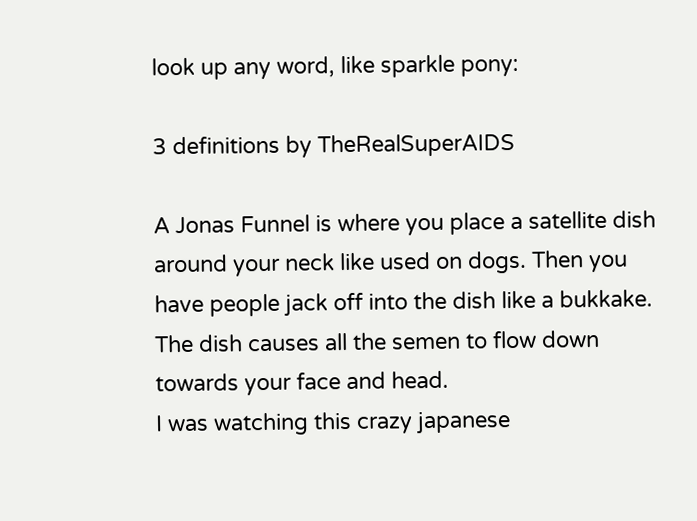look up any word, like sparkle pony:

3 definitions by TheRealSuperAIDS

A Jonas Funnel is where you place a satellite dish around your neck like used on dogs. Then you have people jack off into the dish like a bukkake. The dish causes all the semen to flow down towards your face and head.
I was watching this crazy japanese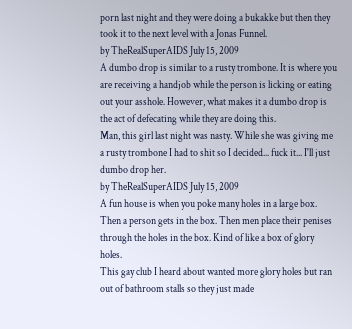porn last night and they were doing a bukakke but then they took it to the next level with a Jonas Funnel.
by TheRealSuperAIDS July 15, 2009
A dumbo drop is similar to a rusty trombone. It is where you are receiving a handjob while the person is licking or eating out your asshole. However, what makes it a dumbo drop is the act of defecating while they are doing this.
Man, this girl last night was nasty. While she was giving me a rusty trombone I had to shit so I decided... fuck it... I'll just dumbo drop her.
by TheRealSuperAIDS July 15, 2009
A fun house is when you poke many holes in a large box. Then a person gets in the box. Then men place their penises through the holes in the box. Kind of like a box of glory holes.
This gay club I heard about wanted more glory holes but ran out of bathroom stalls so they just made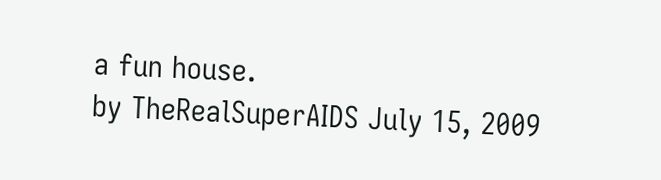a fun house.
by TheRealSuperAIDS July 15, 2009